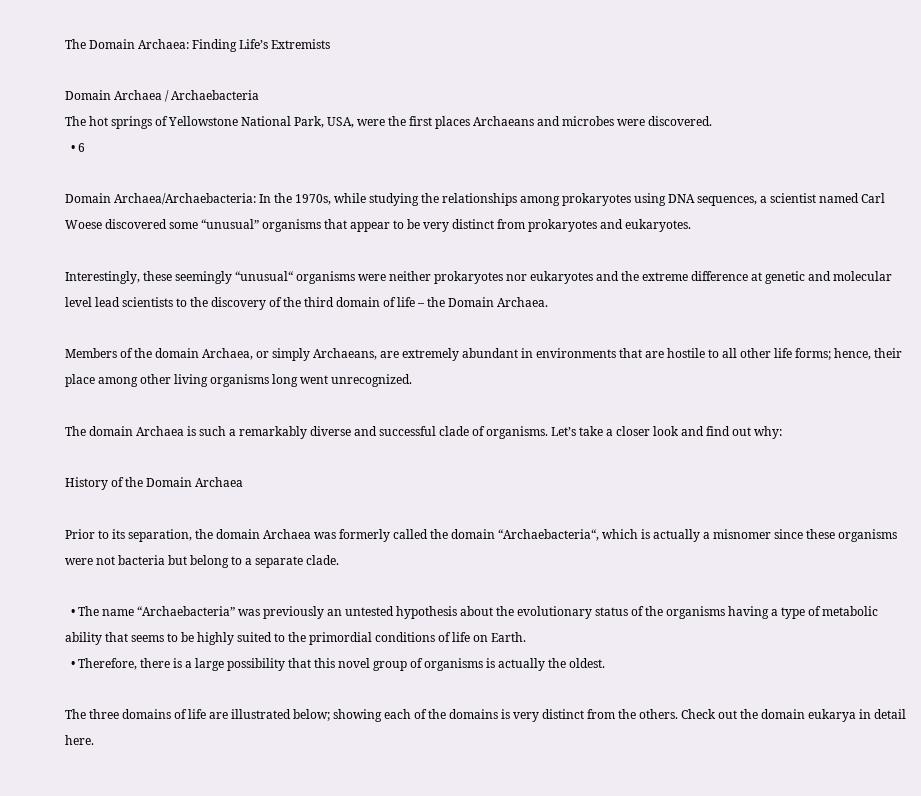The Domain Archaea: Finding Life’s Extremists

Domain Archaea / Archaebacteria
The hot springs of Yellowstone National Park, USA, were the first places Archaeans and microbes were discovered.
  • 6

Domain Archaea/Archaebacteria: In the 1970s, while studying the relationships among prokaryotes using DNA sequences, a scientist named Carl Woese discovered some “unusual” organisms that appear to be very distinct from prokaryotes and eukaryotes.

Interestingly, these seemingly “unusual“ organisms were neither prokaryotes nor eukaryotes and the extreme difference at genetic and molecular level lead scientists to the discovery of the third domain of life – the Domain Archaea.

Members of the domain Archaea, or simply Archaeans, are extremely abundant in environments that are hostile to all other life forms; hence, their place among other living organisms long went unrecognized.

The domain Archaea is such a remarkably diverse and successful clade of organisms. Let’s take a closer look and find out why:

History of the Domain Archaea

Prior to its separation, the domain Archaea was formerly called the domain “Archaebacteria“, which is actually a misnomer since these organisms were not bacteria but belong to a separate clade.

  • The name “Archaebacteria” was previously an untested hypothesis about the evolutionary status of the organisms having a type of metabolic ability that seems to be highly suited to the primordial conditions of life on Earth.
  • Therefore, there is a large possibility that this novel group of organisms is actually the oldest.

The three domains of life are illustrated below; showing each of the domains is very distinct from the others. Check out the domain eukarya in detail here.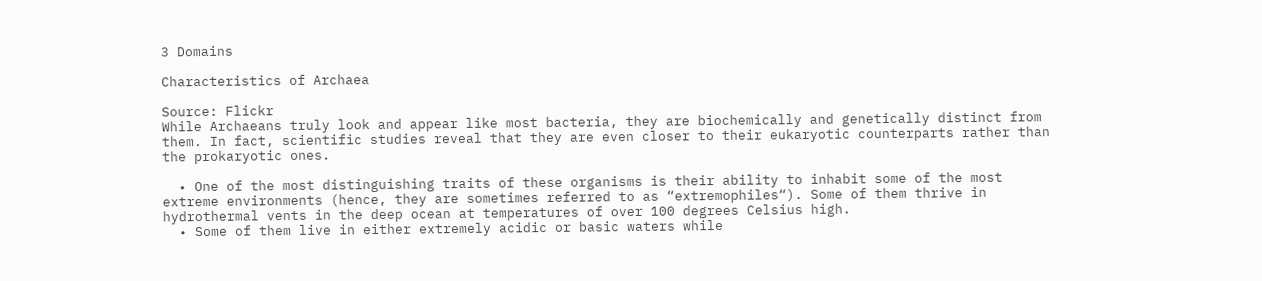3 Domains

Characteristics of Archaea

Source: Flickr
While Archaeans truly look and appear like most bacteria, they are biochemically and genetically distinct from them. In fact, scientific studies reveal that they are even closer to their eukaryotic counterparts rather than the prokaryotic ones.

  • One of the most distinguishing traits of these organisms is their ability to inhabit some of the most extreme environments (hence, they are sometimes referred to as “extremophiles“). Some of them thrive in hydrothermal vents in the deep ocean at temperatures of over 100 degrees Celsius high.
  • Some of them live in either extremely acidic or basic waters while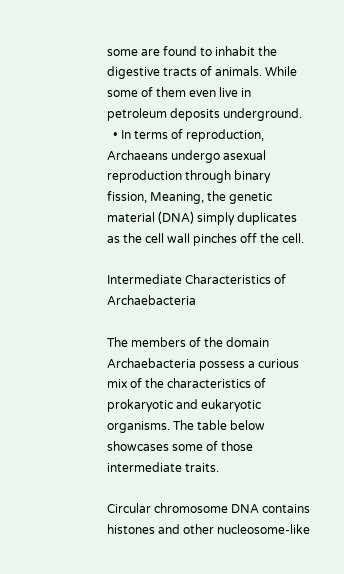some are found to inhabit the digestive tracts of animals. While some of them even live in petroleum deposits underground.
  • In terms of reproduction, Archaeans undergo asexual reproduction through binary fission, Meaning, the genetic material (DNA) simply duplicates as the cell wall pinches off the cell.

Intermediate Characteristics of Archaebacteria

The members of the domain Archaebacteria possess a curious mix of the characteristics of prokaryotic and eukaryotic organisms. The table below showcases some of those intermediate traits.

Circular chromosome DNA contains histones and other nucleosome-like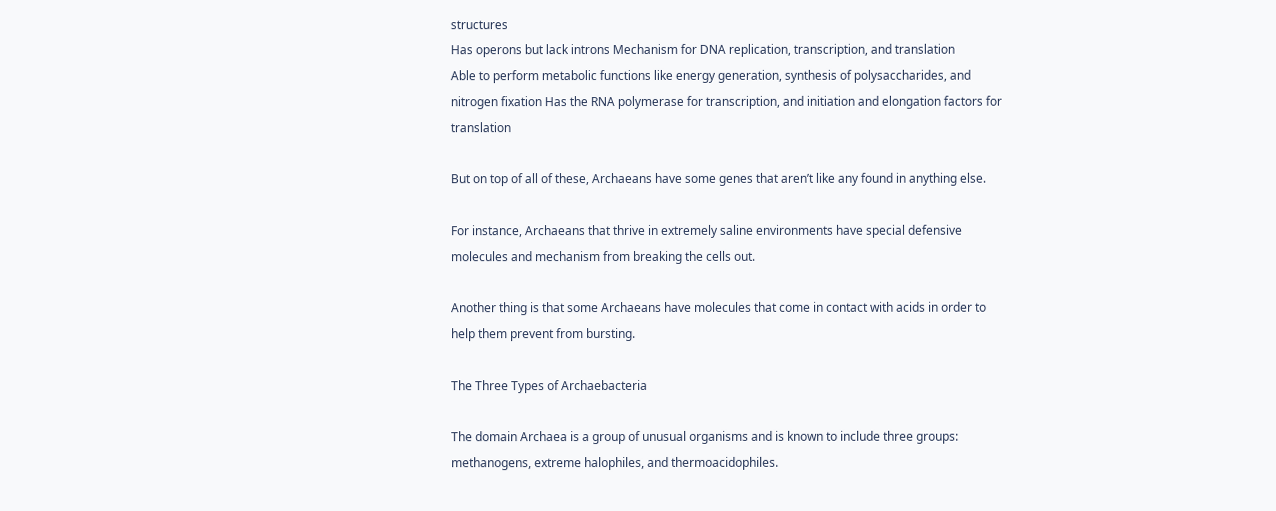structures
Has operons but lack introns Mechanism for DNA replication, transcription, and translation
Able to perform metabolic functions like energy generation, synthesis of polysaccharides, and nitrogen fixation Has the RNA polymerase for transcription, and initiation and elongation factors for translation

But on top of all of these, Archaeans have some genes that aren’t like any found in anything else.

For instance, Archaeans that thrive in extremely saline environments have special defensive molecules and mechanism from breaking the cells out.

Another thing is that some Archaeans have molecules that come in contact with acids in order to help them prevent from bursting.

The Three Types of Archaebacteria

The domain Archaea is a group of unusual organisms and is known to include three groups: methanogens, extreme halophiles, and thermoacidophiles.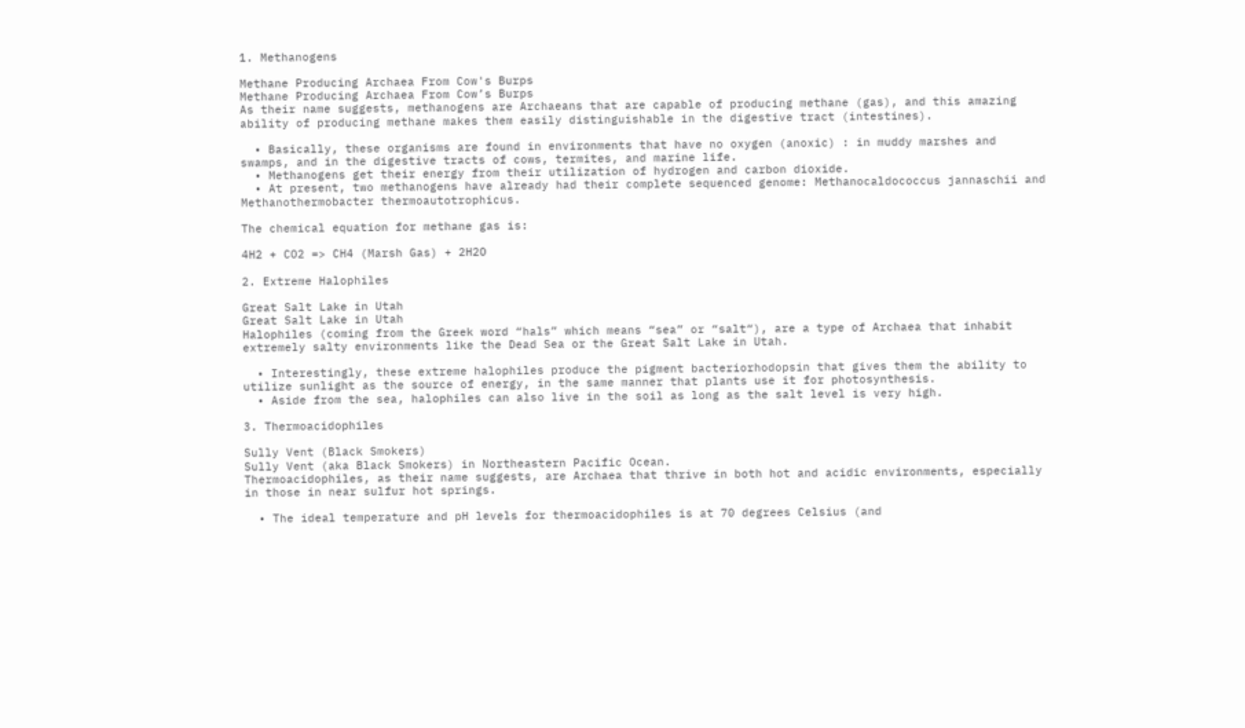1. Methanogens

Methane Producing Archaea From Cow's Burps
Methane Producing Archaea From Cow’s Burps
As their name suggests, methanogens are Archaeans that are capable of producing methane (gas), and this amazing ability of producing methane makes them easily distinguishable in the digestive tract (intestines).

  • Basically, these organisms are found in environments that have no oxygen (anoxic) : in muddy marshes and swamps, and in the digestive tracts of cows, termites, and marine life.
  • Methanogens get their energy from their utilization of hydrogen and carbon dioxide.
  • At present, two methanogens have already had their complete sequenced genome: Methanocaldococcus jannaschii and Methanothermobacter thermoautotrophicus.

The chemical equation for methane gas is:

4H2 + CO2 => CH4 (Marsh Gas) + 2H2O

2. Extreme Halophiles

Great Salt Lake in Utah
Great Salt Lake in Utah
Halophiles (coming from the Greek word “hals” which means “sea” or “salt“), are a type of Archaea that inhabit extremely salty environments like the Dead Sea or the Great Salt Lake in Utah.

  • Interestingly, these extreme halophiles produce the pigment bacteriorhodopsin that gives them the ability to utilize sunlight as the source of energy, in the same manner that plants use it for photosynthesis.
  • Aside from the sea, halophiles can also live in the soil as long as the salt level is very high.

3. Thermoacidophiles

Sully Vent (Black Smokers)
Sully Vent (aka Black Smokers) in Northeastern Pacific Ocean.
Thermoacidophiles, as their name suggests, are Archaea that thrive in both hot and acidic environments, especially in those in near sulfur hot springs.

  • The ideal temperature and pH levels for thermoacidophiles is at 70 degrees Celsius (and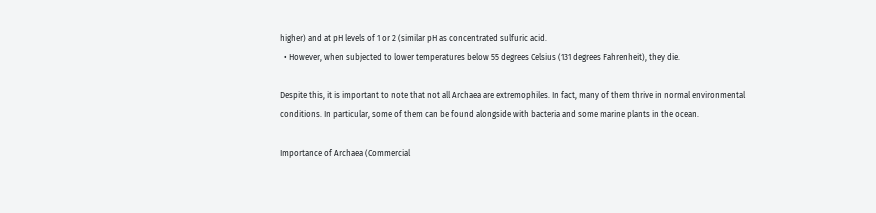higher) and at pH levels of 1 or 2 (similar pH as concentrated sulfuric acid.
  • However, when subjected to lower temperatures below 55 degrees Celsius (131 degrees Fahrenheit), they die.

Despite this, it is important to note that not all Archaea are extremophiles. In fact, many of them thrive in normal environmental conditions. In particular, some of them can be found alongside with bacteria and some marine plants in the ocean.

Importance of Archaea (Commercial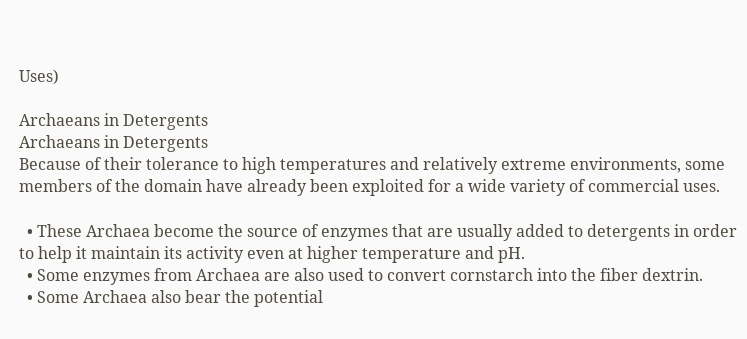Uses)

Archaeans in Detergents
Archaeans in Detergents
Because of their tolerance to high temperatures and relatively extreme environments, some members of the domain have already been exploited for a wide variety of commercial uses.

  • These Archaea become the source of enzymes that are usually added to detergents in order to help it maintain its activity even at higher temperature and pH.
  • Some enzymes from Archaea are also used to convert cornstarch into the fiber dextrin.
  • Some Archaea also bear the potential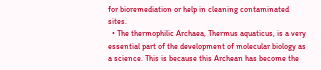for bioremediation or help in cleaning contaminated sites.
  • The thermophilic Archaea, Thermus aquaticus, is a very essential part of the development of molecular biology as a science. This is because this Archean has become the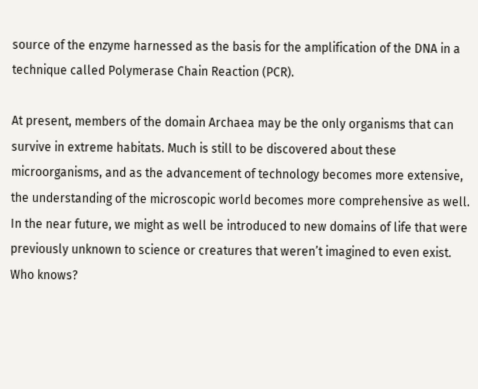source of the enzyme harnessed as the basis for the amplification of the DNA in a technique called Polymerase Chain Reaction (PCR).

At present, members of the domain Archaea may be the only organisms that can survive in extreme habitats. Much is still to be discovered about these microorganisms, and as the advancement of technology becomes more extensive, the understanding of the microscopic world becomes more comprehensive as well. In the near future, we might as well be introduced to new domains of life that were previously unknown to science or creatures that weren’t imagined to even exist. Who knows?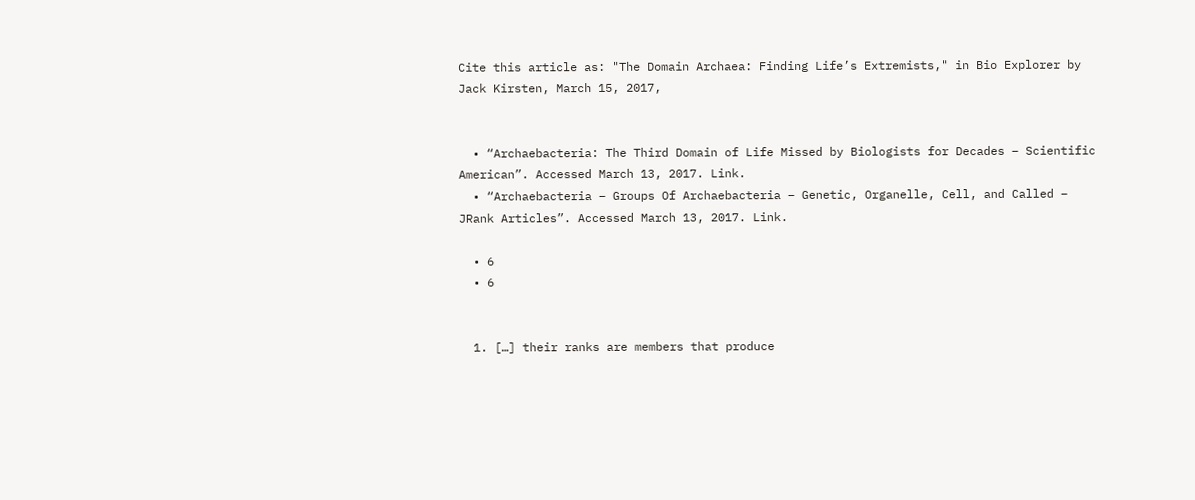Cite this article as: "The Domain Archaea: Finding Life’s Extremists," in Bio Explorer by Jack Kirsten, March 15, 2017,


  • “Archaebacteria: The Third Domain of Life Missed by Biologists for Decades – Scientific American”. Accessed March 13, 2017. Link.
  • “Archaebacteria – Groups Of Archaebacteria – Genetic, Organelle, Cell, and Called – JRank Articles”. Accessed March 13, 2017. Link.

  • 6
  • 6


  1. […] their ranks are members that produce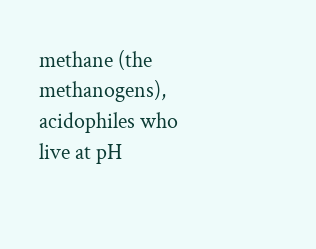methane (the methanogens), acidophiles who live at pH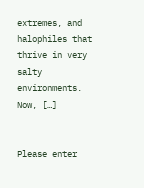extremes, and halophiles that thrive in very salty environments. Now, […]


Please enter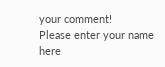your comment!
Please enter your name here